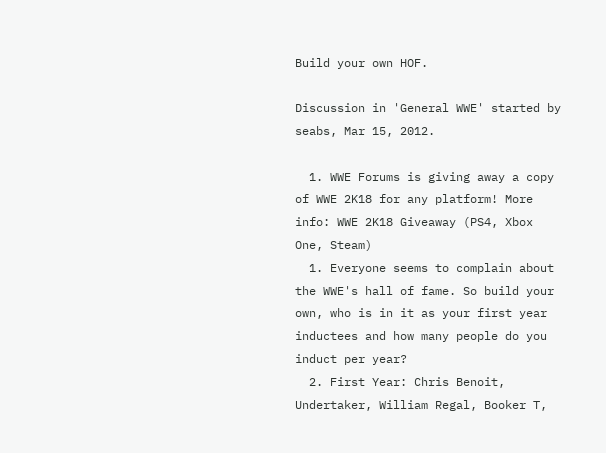Build your own HOF.

Discussion in 'General WWE' started by seabs, Mar 15, 2012.

  1. WWE Forums is giving away a copy of WWE 2K18 for any platform! More info: WWE 2K18 Giveaway (PS4, Xbox One, Steam)
  1. Everyone seems to complain about the WWE's hall of fame. So build your own, who is in it as your first year inductees and how many people do you induct per year?
  2. First Year: Chris Benoit, Undertaker, William Regal, Booker T,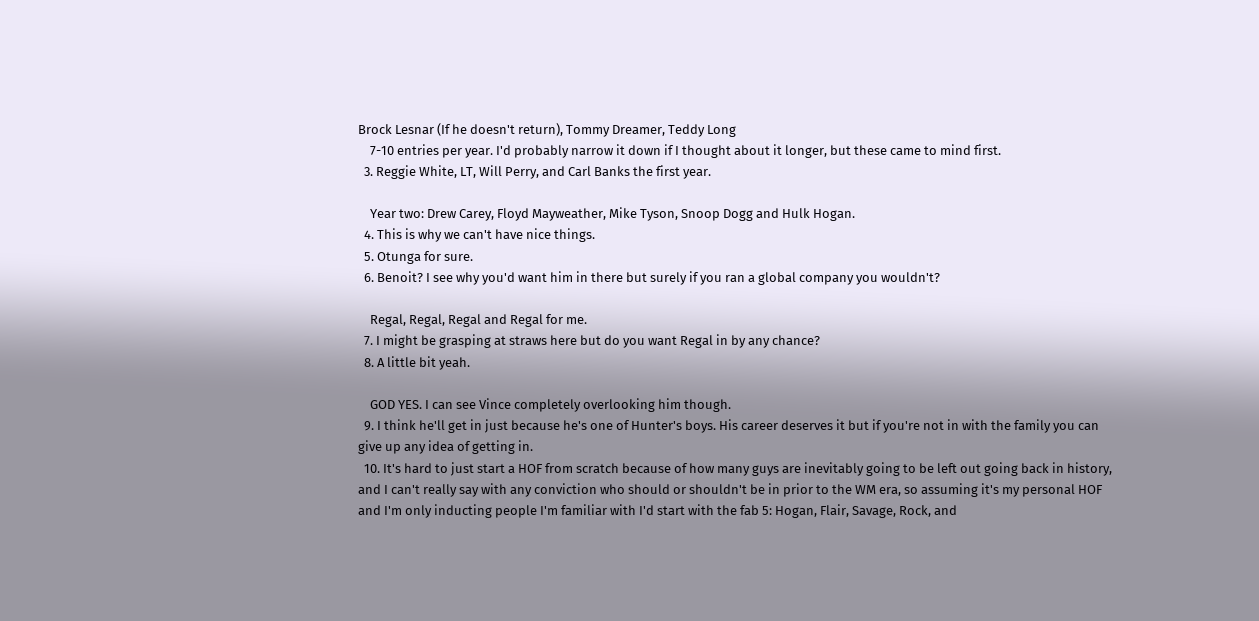Brock Lesnar (If he doesn't return), Tommy Dreamer, Teddy Long
    7-10 entries per year. I'd probably narrow it down if I thought about it longer, but these came to mind first.
  3. Reggie White, LT, Will Perry, and Carl Banks the first year.

    Year two: Drew Carey, Floyd Mayweather, Mike Tyson, Snoop Dogg and Hulk Hogan.
  4. This is why we can't have nice things.
  5. Otunga for sure.
  6. Benoit? I see why you'd want him in there but surely if you ran a global company you wouldn't?

    Regal, Regal, Regal and Regal for me.
  7. I might be grasping at straws here but do you want Regal in by any chance?
  8. A little bit yeah.

    GOD YES. I can see Vince completely overlooking him though.
  9. I think he'll get in just because he's one of Hunter's boys. His career deserves it but if you're not in with the family you can give up any idea of getting in.
  10. It's hard to just start a HOF from scratch because of how many guys are inevitably going to be left out going back in history, and I can't really say with any conviction who should or shouldn't be in prior to the WM era, so assuming it's my personal HOF and I'm only inducting people I'm familiar with I'd start with the fab 5: Hogan, Flair, Savage, Rock, and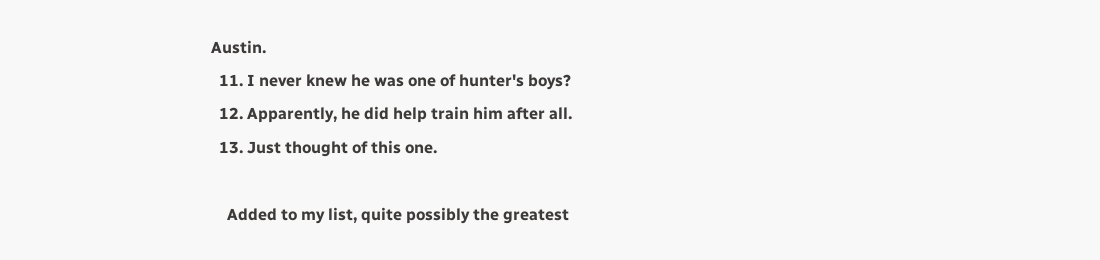Austin.
  11. I never knew he was one of hunter's boys?
  12. Apparently, he did help train him after all.
  13. Just thought of this one.

    Added to my list, quite possibly the greatest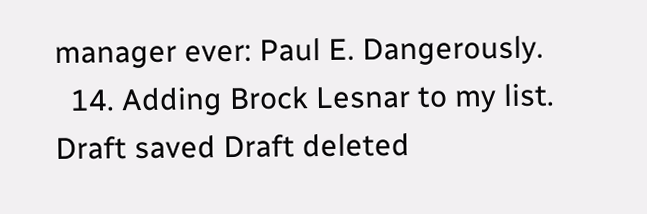manager ever: Paul E. Dangerously.
  14. Adding Brock Lesnar to my list.
Draft saved Draft deleted